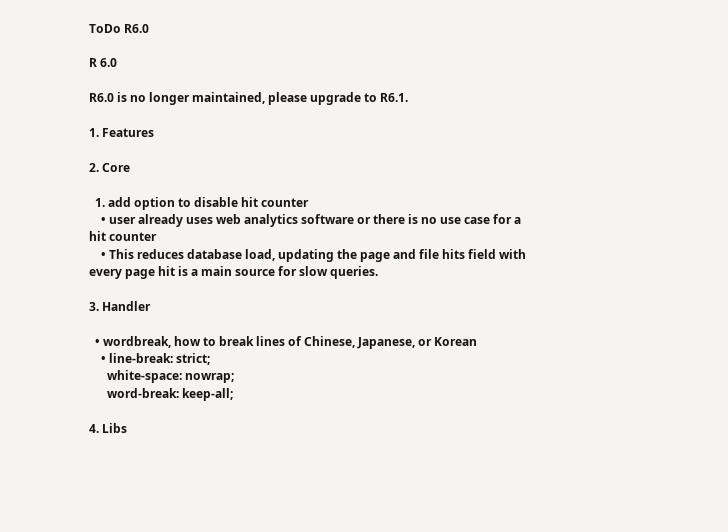ToDo R6.0

R 6.0

R6.0 is no longer maintained, please upgrade to R6.1.

1. Features

2. Core

  1. add option to disable hit counter
    • user already uses web analytics software or there is no use case for a hit counter
    • This reduces database load, updating the page and file hits field with every page hit is a main source for slow queries.

3. Handler

  • wordbreak, how to break lines of Chinese, Japanese, or Korean
    • line-break: strict;
      white-space: nowrap;
      word-break: keep-all;

4. Libs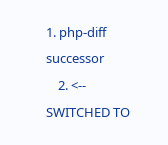1. php-diff successor
    2. <-- SWITCHED TO